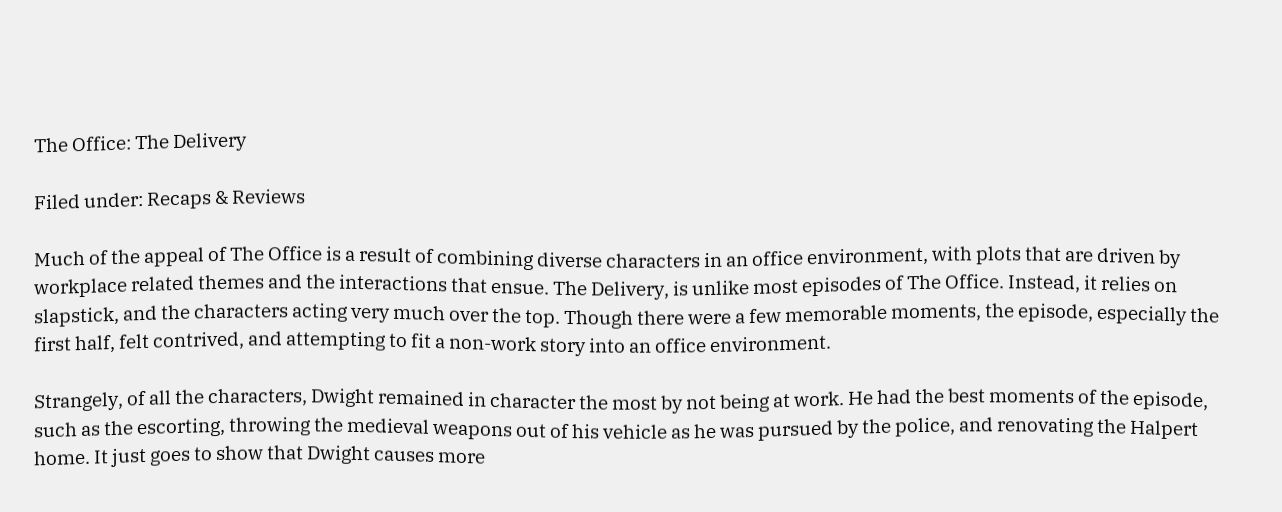The Office: The Delivery

Filed under: Recaps & Reviews

Much of the appeal of The Office is a result of combining diverse characters in an office environment, with plots that are driven by workplace related themes and the interactions that ensue. The Delivery, is unlike most episodes of The Office. Instead, it relies on slapstick, and the characters acting very much over the top. Though there were a few memorable moments, the episode, especially the first half, felt contrived, and attempting to fit a non-work story into an office environment.

Strangely, of all the characters, Dwight remained in character the most by not being at work. He had the best moments of the episode, such as the escorting, throwing the medieval weapons out of his vehicle as he was pursued by the police, and renovating the Halpert home. It just goes to show that Dwight causes more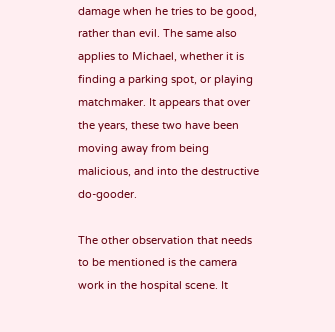damage when he tries to be good, rather than evil. The same also applies to Michael, whether it is finding a parking spot, or playing matchmaker. It appears that over the years, these two have been moving away from being malicious, and into the destructive do-gooder.

The other observation that needs to be mentioned is the camera work in the hospital scene. It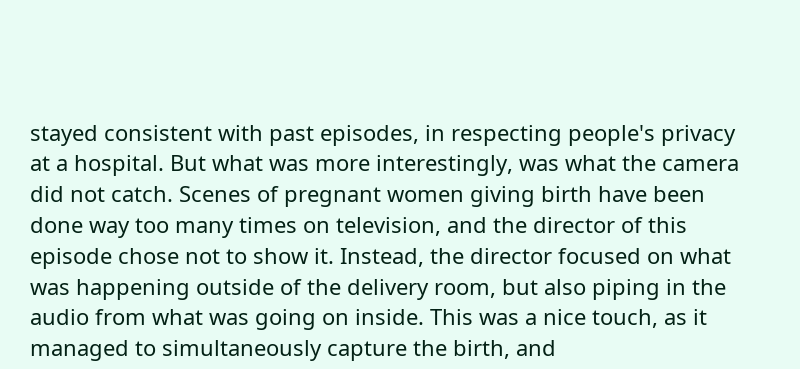stayed consistent with past episodes, in respecting people's privacy at a hospital. But what was more interestingly, was what the camera did not catch. Scenes of pregnant women giving birth have been done way too many times on television, and the director of this episode chose not to show it. Instead, the director focused on what was happening outside of the delivery room, but also piping in the audio from what was going on inside. This was a nice touch, as it managed to simultaneously capture the birth, and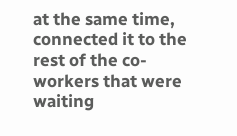at the same time, connected it to the rest of the co-workers that were waiting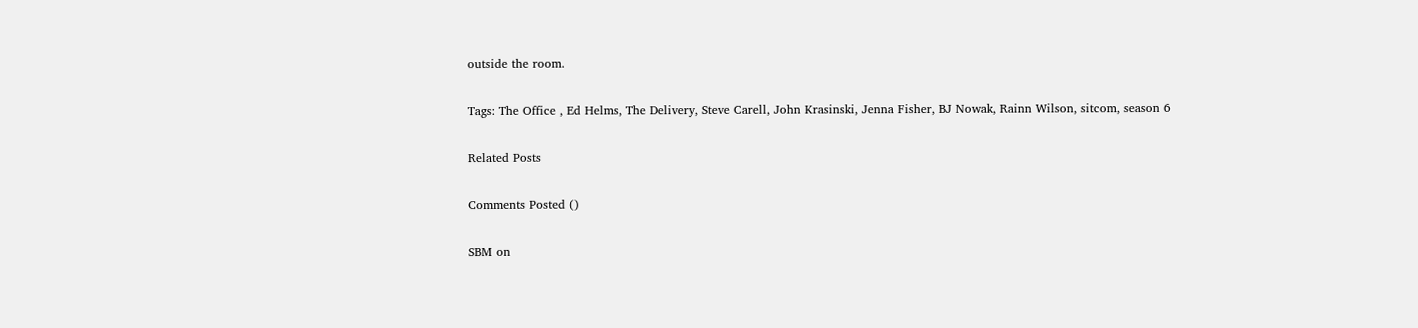outside the room.

Tags: The Office , Ed Helms, The Delivery, Steve Carell, John Krasinski, Jenna Fisher, BJ Nowak, Rainn Wilson, sitcom, season 6

Related Posts

Comments Posted ()

SBM on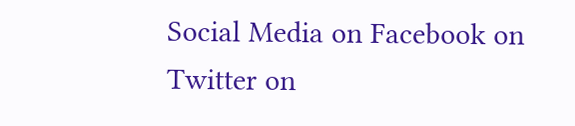Social Media on Facebook on Twitter on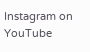Instagram on YouTube